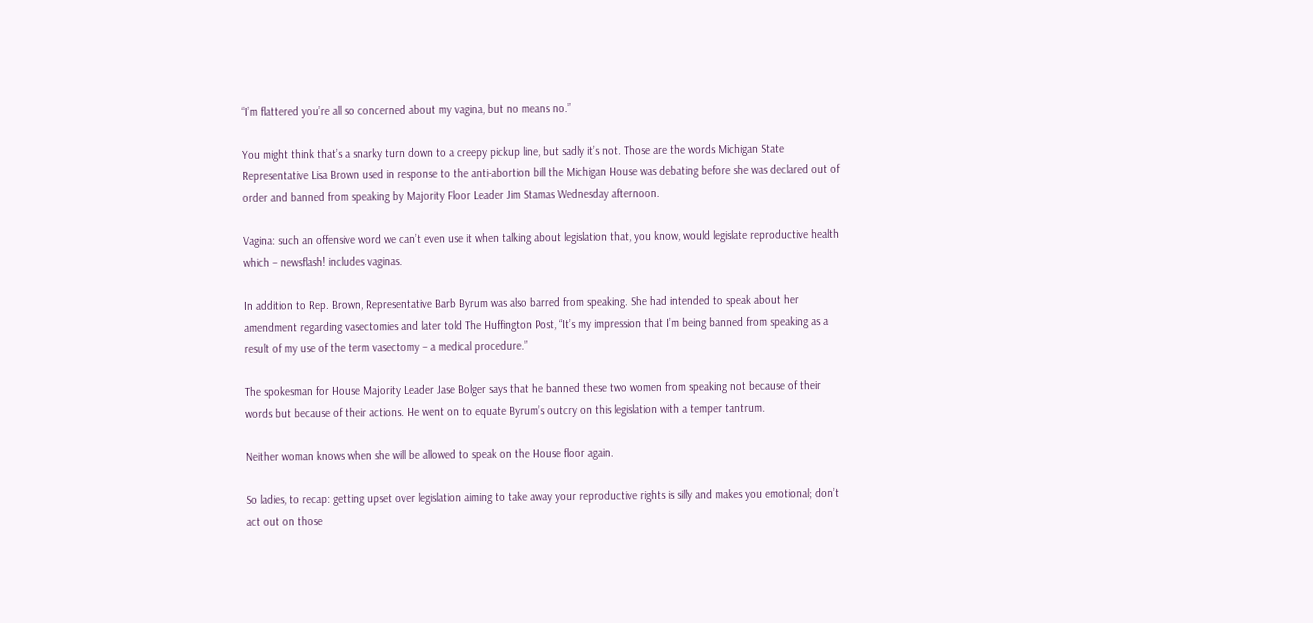“I’m flattered you’re all so concerned about my vagina, but no means no.”

You might think that’s a snarky turn down to a creepy pickup line, but sadly it’s not. Those are the words Michigan State Representative Lisa Brown used in response to the anti-abortion bill the Michigan House was debating before she was declared out of order and banned from speaking by Majority Floor Leader Jim Stamas Wednesday afternoon.

Vagina: such an offensive word we can’t even use it when talking about legislation that, you know, would legislate reproductive health which – newsflash! includes vaginas.

In addition to Rep. Brown, Representative Barb Byrum was also barred from speaking. She had intended to speak about her amendment regarding vasectomies and later told The Huffington Post, “It’s my impression that I’m being banned from speaking as a result of my use of the term vasectomy – a medical procedure.”

The spokesman for House Majority Leader Jase Bolger says that he banned these two women from speaking not because of their words but because of their actions. He went on to equate Byrum’s outcry on this legislation with a temper tantrum.

Neither woman knows when she will be allowed to speak on the House floor again.

So ladies, to recap: getting upset over legislation aiming to take away your reproductive rights is silly and makes you emotional; don’t act out on those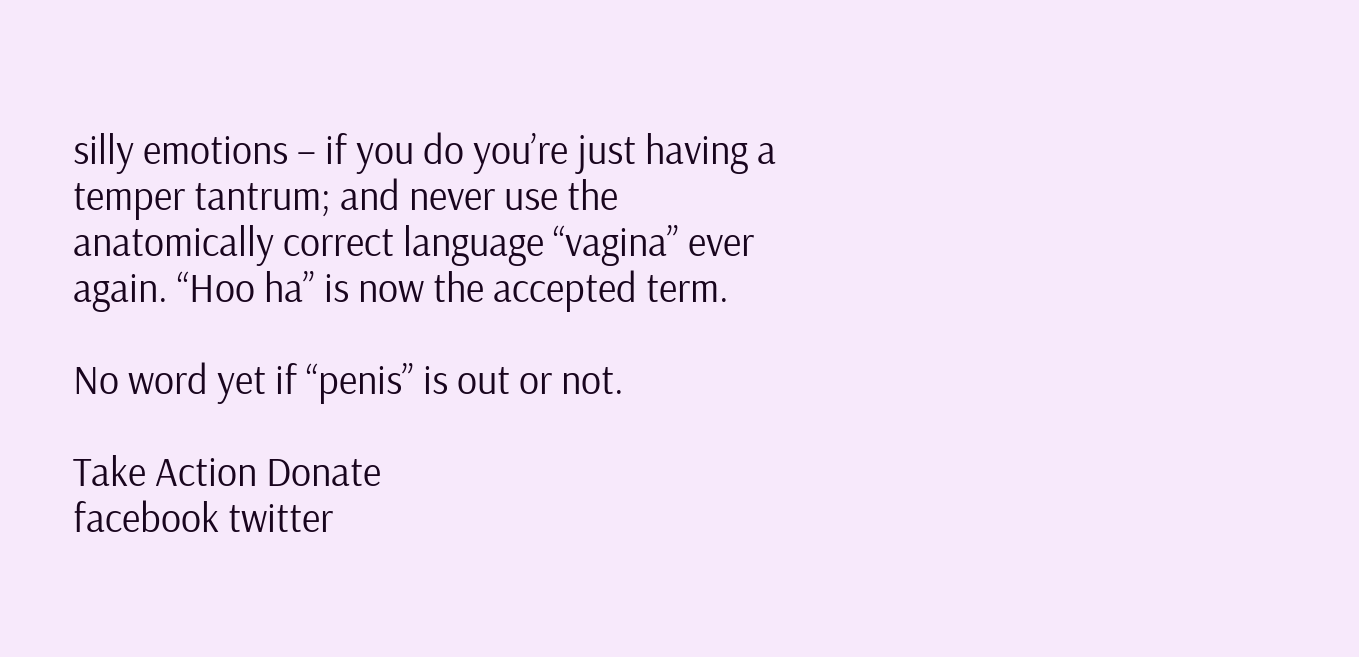silly emotions – if you do you’re just having a temper tantrum; and never use the anatomically correct language “vagina” ever again. “Hoo ha” is now the accepted term.

No word yet if “penis” is out or not.

Take Action Donate
facebook twitter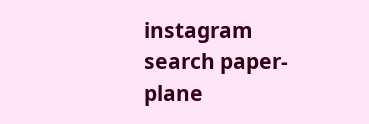instagram search paper-plane